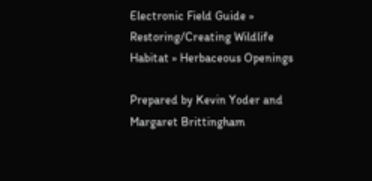Electronic Field Guide » Restoring/Creating Wildlife Habitat » Herbaceous Openings

Prepared by Kevin Yoder and Margaret Brittingham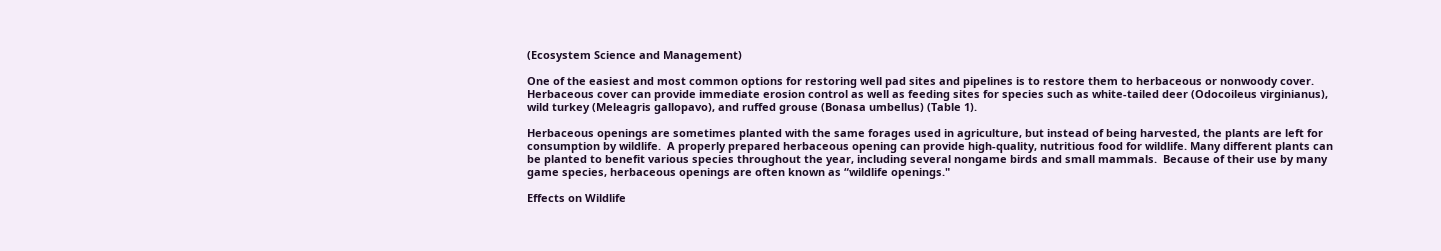(Ecosystem Science and Management)

One of the easiest and most common options for restoring well pad sites and pipelines is to restore them to herbaceous or nonwoody cover.  Herbaceous cover can provide immediate erosion control as well as feeding sites for species such as white-tailed deer (Odocoileus virginianus), wild turkey (Meleagris gallopavo), and ruffed grouse (Bonasa umbellus) (Table 1).

Herbaceous openings are sometimes planted with the same forages used in agriculture, but instead of being harvested, the plants are left for consumption by wildlife.  A properly prepared herbaceous opening can provide high-quality, nutritious food for wildlife. Many different plants can be planted to benefit various species throughout the year, including several nongame birds and small mammals.  Because of their use by many game species, herbaceous openings are often known as “wildlife openings."

Effects on Wildlife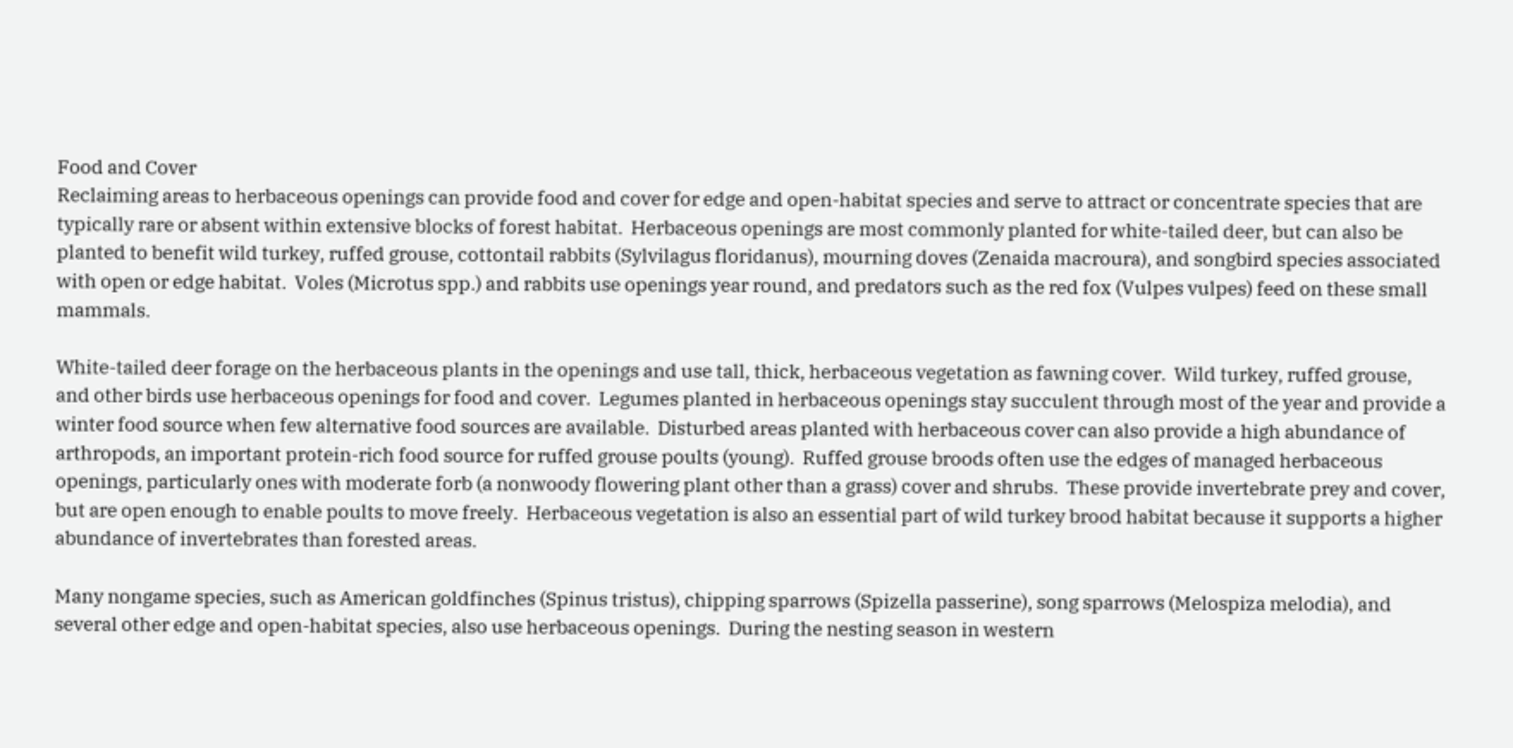Food and Cover
Reclaiming areas to herbaceous openings can provide food and cover for edge and open-habitat species and serve to attract or concentrate species that are typically rare or absent within extensive blocks of forest habitat.  Herbaceous openings are most commonly planted for white-tailed deer, but can also be planted to benefit wild turkey, ruffed grouse, cottontail rabbits (Sylvilagus floridanus), mourning doves (Zenaida macroura), and songbird species associated with open or edge habitat.  Voles (Microtus spp.) and rabbits use openings year round, and predators such as the red fox (Vulpes vulpes) feed on these small mammals.

White-tailed deer forage on the herbaceous plants in the openings and use tall, thick, herbaceous vegetation as fawning cover.  Wild turkey, ruffed grouse, and other birds use herbaceous openings for food and cover.  Legumes planted in herbaceous openings stay succulent through most of the year and provide a winter food source when few alternative food sources are available.  Disturbed areas planted with herbaceous cover can also provide a high abundance of arthropods, an important protein-rich food source for ruffed grouse poults (young).  Ruffed grouse broods often use the edges of managed herbaceous openings, particularly ones with moderate forb (a nonwoody flowering plant other than a grass) cover and shrubs.  These provide invertebrate prey and cover, but are open enough to enable poults to move freely.  Herbaceous vegetation is also an essential part of wild turkey brood habitat because it supports a higher abundance of invertebrates than forested areas.

Many nongame species, such as American goldfinches (Spinus tristus), chipping sparrows (Spizella passerine), song sparrows (Melospiza melodia), and several other edge and open-habitat species, also use herbaceous openings.  During the nesting season in western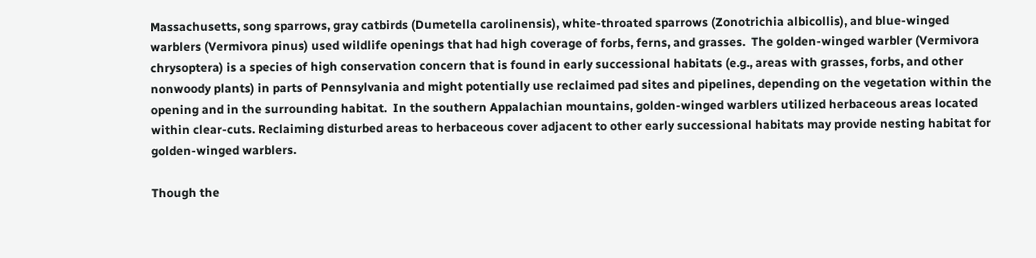Massachusetts, song sparrows, gray catbirds (Dumetella carolinensis), white-throated sparrows (Zonotrichia albicollis), and blue-winged warblers (Vermivora pinus) used wildlife openings that had high coverage of forbs, ferns, and grasses.  The golden-winged warbler (Vermivora chrysoptera) is a species of high conservation concern that is found in early successional habitats (e.g., areas with grasses, forbs, and other nonwoody plants) in parts of Pennsylvania and might potentially use reclaimed pad sites and pipelines, depending on the vegetation within the opening and in the surrounding habitat.  In the southern Appalachian mountains, golden-winged warblers utilized herbaceous areas located within clear-cuts. Reclaiming disturbed areas to herbaceous cover adjacent to other early successional habitats may provide nesting habitat for golden-winged warblers.

Though the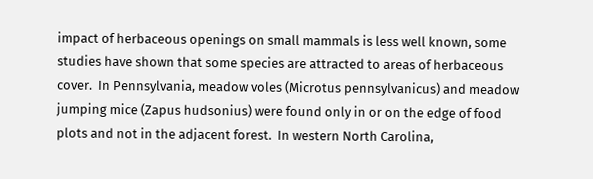impact of herbaceous openings on small mammals is less well known, some studies have shown that some species are attracted to areas of herbaceous cover.  In Pennsylvania, meadow voles (Microtus pennsylvanicus) and meadow jumping mice (Zapus hudsonius) were found only in or on the edge of food plots and not in the adjacent forest.  In western North Carolina,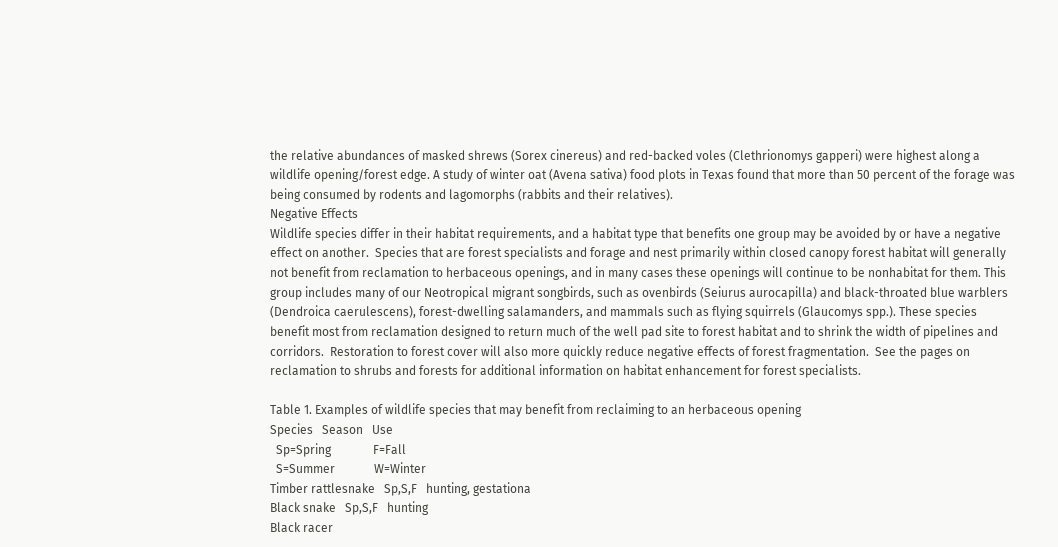the relative abundances of masked shrews (Sorex cinereus) and red-backed voles (Clethrionomys gapperi) were highest along a wildlife opening/forest edge. A study of winter oat (Avena sativa) food plots in Texas found that more than 50 percent of the forage was being consumed by rodents and lagomorphs (rabbits and their relatives).
Negative Effects
Wildlife species differ in their habitat requirements, and a habitat type that benefits one group may be avoided by or have a negative effect on another.  Species that are forest specialists and forage and nest primarily within closed canopy forest habitat will generally not benefit from reclamation to herbaceous openings, and in many cases these openings will continue to be nonhabitat for them. This group includes many of our Neotropical migrant songbirds, such as ovenbirds (Seiurus aurocapilla) and black-throated blue warblers (Dendroica caerulescens), forest-dwelling salamanders, and mammals such as flying squirrels (Glaucomys spp.). These species benefit most from reclamation designed to return much of the well pad site to forest habitat and to shrink the width of pipelines and corridors.  Restoration to forest cover will also more quickly reduce negative effects of forest fragmentation.  See the pages on reclamation to shrubs and forests for additional information on habitat enhancement for forest specialists.

Table 1. Examples of wildlife species that may benefit from reclaiming to an herbaceous opening
Species   Season   Use
  Sp=Spring              F=Fall
  S=Summer             W=Winter
Timber rattlesnake   Sp,S,F   hunting, gestationa
Black snake   Sp,S,F   hunting
Black racer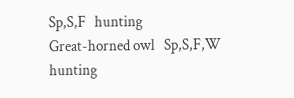Sp,S,F   hunting
Great-horned owl   Sp,S,F,W   hunting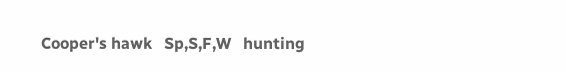Cooper's hawk   Sp,S,F,W   hunting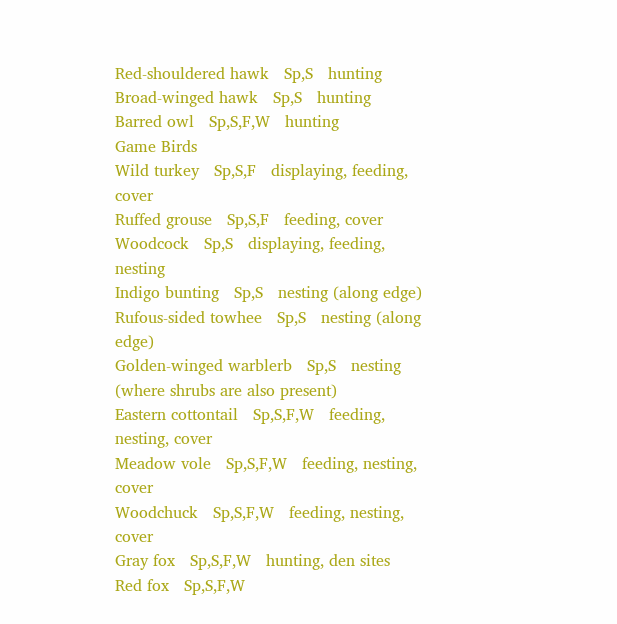Red-shouldered hawk   Sp,S   hunting
Broad-winged hawk   Sp,S   hunting
Barred owl   Sp,S,F,W   hunting
Game Birds
Wild turkey   Sp,S,F   displaying, feeding, cover
Ruffed grouse   Sp,S,F   feeding, cover
Woodcock   Sp,S   displaying, feeding, nesting
Indigo bunting   Sp,S   nesting (along edge)
Rufous-sided towhee   Sp,S   nesting (along edge)
Golden-winged warblerb   Sp,S   nesting (where shrubs are also present)
Eastern cottontail   Sp,S,F,W   feeding, nesting, cover
Meadow vole   Sp,S,F,W   feeding, nesting, cover
Woodchuck   Sp,S,F,W   feeding, nesting, cover
Gray fox   Sp,S,F,W   hunting, den sites
Red fox   Sp,S,F,W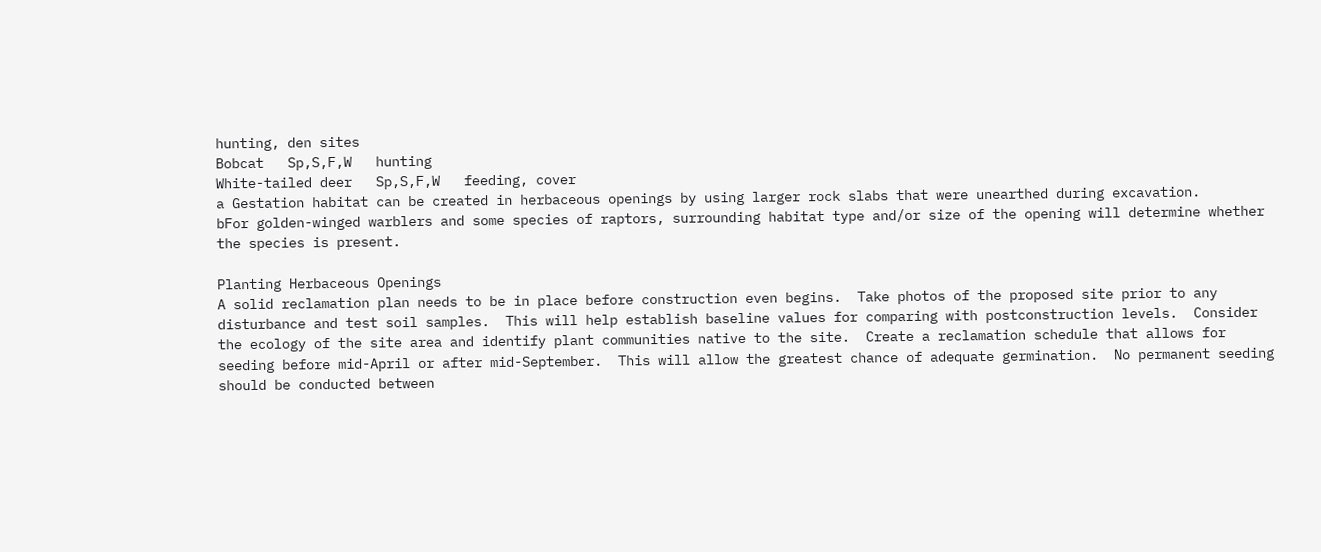hunting, den sites
Bobcat   Sp,S,F,W   hunting
White-tailed deer   Sp,S,F,W   feeding, cover
a Gestation habitat can be created in herbaceous openings by using larger rock slabs that were unearthed during excavation.
bFor golden-winged warblers and some species of raptors, surrounding habitat type and/or size of the opening will determine whether the species is present.

Planting Herbaceous Openings
A solid reclamation plan needs to be in place before construction even begins.  Take photos of the proposed site prior to any disturbance and test soil samples.  This will help establish baseline values for comparing with postconstruction levels.  Consider the ecology of the site area and identify plant communities native to the site.  Create a reclamation schedule that allows for seeding before mid-April or after mid-September.  This will allow the greatest chance of adequate germination.  No permanent seeding should be conducted between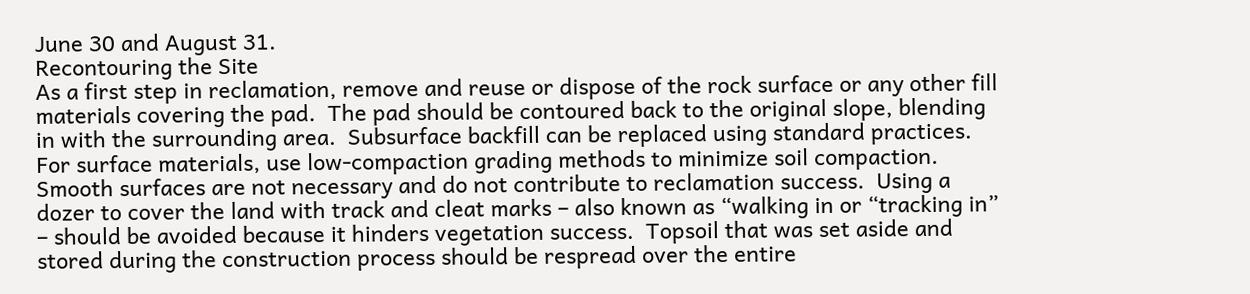June 30 and August 31.
Recontouring the Site
As a first step in reclamation, remove and reuse or dispose of the rock surface or any other fill materials covering the pad.  The pad should be contoured back to the original slope, blending in with the surrounding area.  Subsurface backfill can be replaced using standard practices.  For surface materials, use low-compaction grading methods to minimize soil compaction.  Smooth surfaces are not necessary and do not contribute to reclamation success.  Using a dozer to cover the land with track and cleat marks – also known as “walking in or “tracking in” – should be avoided because it hinders vegetation success.  Topsoil that was set aside and stored during the construction process should be respread over the entire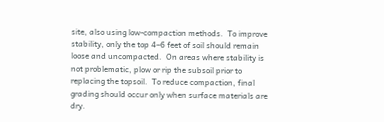site, also using low-compaction methods.  To improve stability, only the top 4–6 feet of soil should remain loose and uncompacted.  On areas where stability is not problematic, plow or rip the subsoil prior to replacing the topsoil.  To reduce compaction, final grading should occur only when surface materials are dry.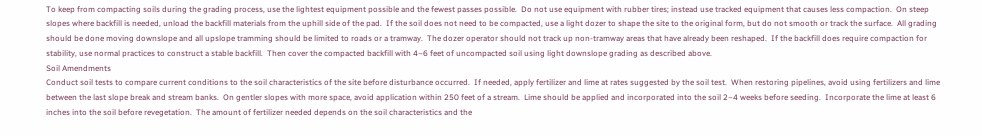To keep from compacting soils during the grading process, use the lightest equipment possible and the fewest passes possible.  Do not use equipment with rubber tires; instead use tracked equipment that causes less compaction.  On steep slopes where backfill is needed, unload the backfill materials from the uphill side of the pad.  If the soil does not need to be compacted, use a light dozer to shape the site to the original form, but do not smooth or track the surface.  All grading should be done moving downslope and all upslope tramming should be limited to roads or a tramway.  The dozer operator should not track up non-tramway areas that have already been reshaped.  If the backfill does require compaction for stability, use normal practices to construct a stable backfill.  Then cover the compacted backfill with 4–6 feet of uncompacted soil using light downslope grading as described above.
Soil Amendments
Conduct soil tests to compare current conditions to the soil characteristics of the site before disturbance occurred.  If needed, apply fertilizer and lime at rates suggested by the soil test.  When restoring pipelines, avoid using fertilizers and lime between the last slope break and stream banks.  On gentler slopes with more space, avoid application within 250 feet of a stream.  Lime should be applied and incorporated into the soil 2–4 weeks before seeding.  Incorporate the lime at least 6 inches into the soil before revegetation.  The amount of fertilizer needed depends on the soil characteristics and the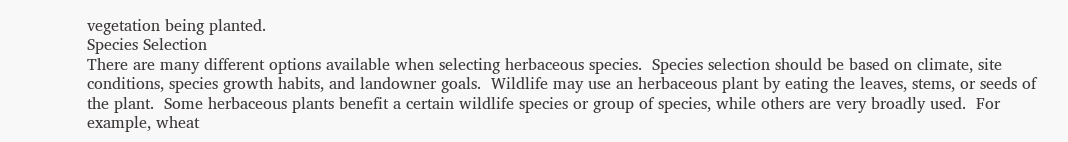vegetation being planted.
Species Selection
There are many different options available when selecting herbaceous species.  Species selection should be based on climate, site conditions, species growth habits, and landowner goals.  Wildlife may use an herbaceous plant by eating the leaves, stems, or seeds of the plant.  Some herbaceous plants benefit a certain wildlife species or group of species, while others are very broadly used.  For example, wheat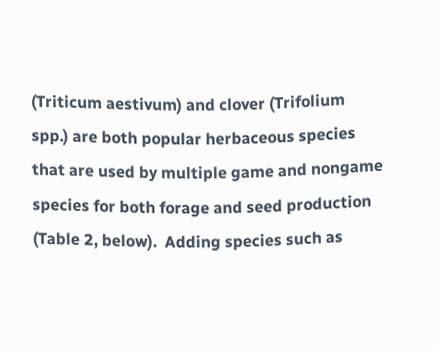(Triticum aestivum) and clover (Trifolium spp.) are both popular herbaceous species that are used by multiple game and nongame species for both forage and seed production (Table 2, below).  Adding species such as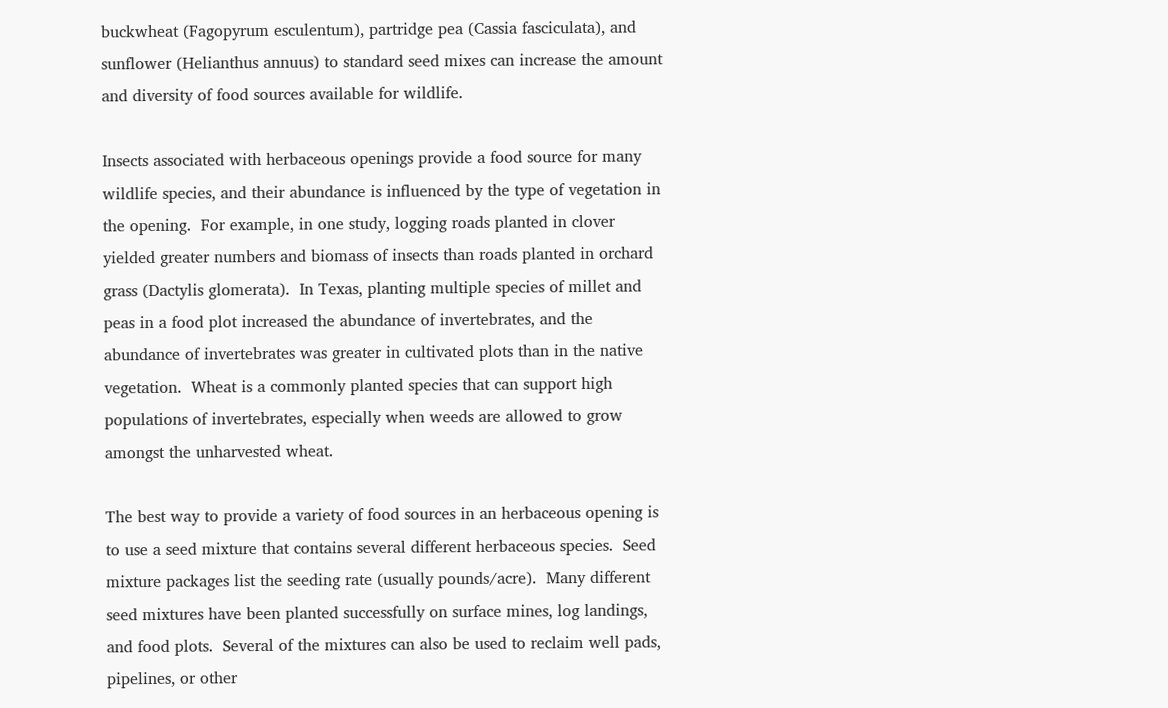buckwheat (Fagopyrum esculentum), partridge pea (Cassia fasciculata), and sunflower (Helianthus annuus) to standard seed mixes can increase the amount and diversity of food sources available for wildlife.

Insects associated with herbaceous openings provide a food source for many wildlife species, and their abundance is influenced by the type of vegetation in the opening.  For example, in one study, logging roads planted in clover yielded greater numbers and biomass of insects than roads planted in orchard grass (Dactylis glomerata).  In Texas, planting multiple species of millet and peas in a food plot increased the abundance of invertebrates, and the abundance of invertebrates was greater in cultivated plots than in the native vegetation.  Wheat is a commonly planted species that can support high populations of invertebrates, especially when weeds are allowed to grow amongst the unharvested wheat.

The best way to provide a variety of food sources in an herbaceous opening is to use a seed mixture that contains several different herbaceous species.  Seed mixture packages list the seeding rate (usually pounds/acre).  Many different seed mixtures have been planted successfully on surface mines, log landings, and food plots.  Several of the mixtures can also be used to reclaim well pads, pipelines, or other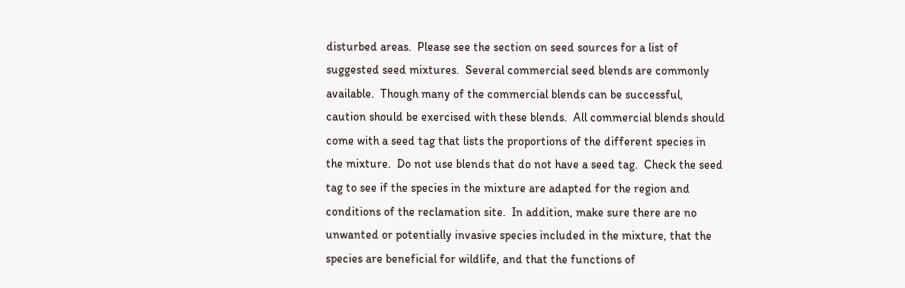disturbed areas.  Please see the section on seed sources for a list of suggested seed mixtures.  Several commercial seed blends are commonly available.  Though many of the commercial blends can be successful, caution should be exercised with these blends.  All commercial blends should come with a seed tag that lists the proportions of the different species in the mixture.  Do not use blends that do not have a seed tag.  Check the seed tag to see if the species in the mixture are adapted for the region and conditions of the reclamation site.  In addition, make sure there are no unwanted or potentially invasive species included in the mixture, that the species are beneficial for wildlife, and that the functions of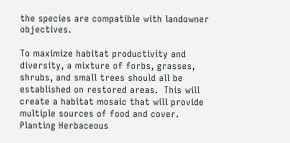the species are compatible with landowner objectives.

To maximize habitat productivity and diversity, a mixture of forbs, grasses, shrubs, and small trees should all be established on restored areas.  This will create a habitat mosaic that will provide multiple sources of food and cover.
Planting Herbaceous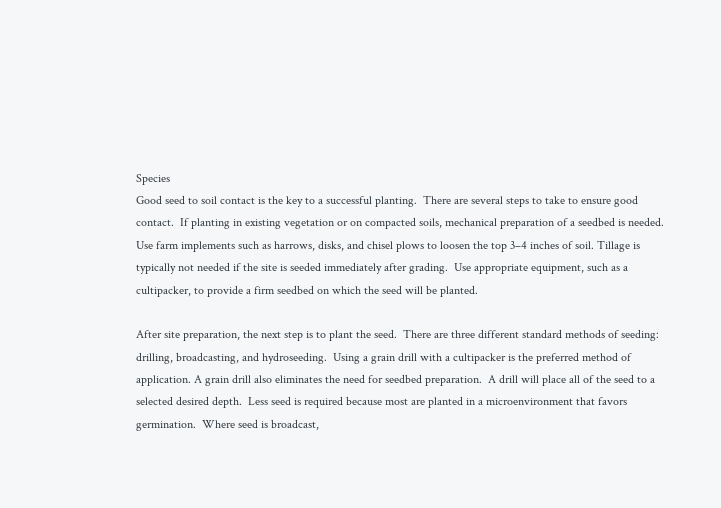Species
Good seed to soil contact is the key to a successful planting.  There are several steps to take to ensure good contact.  If planting in existing vegetation or on compacted soils, mechanical preparation of a seedbed is needed.  Use farm implements such as harrows, disks, and chisel plows to loosen the top 3–4 inches of soil. Tillage is typically not needed if the site is seeded immediately after grading.  Use appropriate equipment, such as a cultipacker, to provide a firm seedbed on which the seed will be planted.

After site preparation, the next step is to plant the seed.  There are three different standard methods of seeding: drilling, broadcasting, and hydroseeding.  Using a grain drill with a cultipacker is the preferred method of application. A grain drill also eliminates the need for seedbed preparation.  A drill will place all of the seed to a selected desired depth.  Less seed is required because most are planted in a microenvironment that favors germination.  Where seed is broadcast,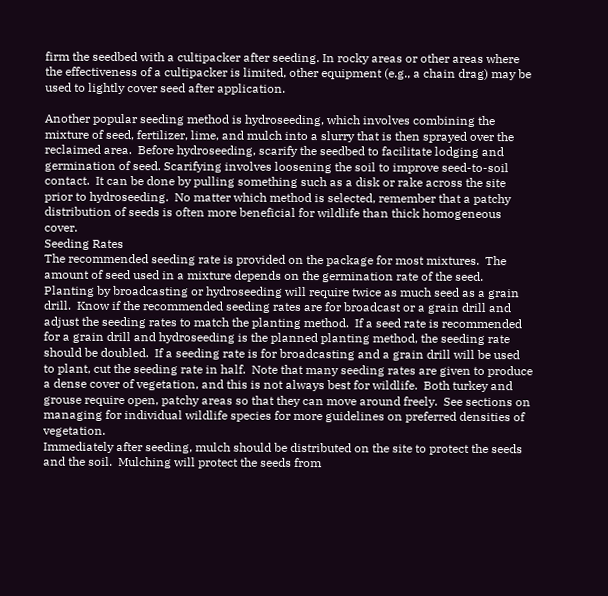firm the seedbed with a cultipacker after seeding. In rocky areas or other areas where the effectiveness of a cultipacker is limited, other equipment (e.g., a chain drag) may be used to lightly cover seed after application.

Another popular seeding method is hydroseeding, which involves combining the mixture of seed, fertilizer, lime, and mulch into a slurry that is then sprayed over the reclaimed area.  Before hydroseeding, scarify the seedbed to facilitate lodging and germination of seed. Scarifying involves loosening the soil to improve seed-to-soil contact.  It can be done by pulling something such as a disk or rake across the site prior to hydroseeding.  No matter which method is selected, remember that a patchy distribution of seeds is often more beneficial for wildlife than thick homogeneous cover.
Seeding Rates
The recommended seeding rate is provided on the package for most mixtures.  The amount of seed used in a mixture depends on the germination rate of the seed.  Planting by broadcasting or hydroseeding will require twice as much seed as a grain drill.  Know if the recommended seeding rates are for broadcast or a grain drill and adjust the seeding rates to match the planting method.  If a seed rate is recommended for a grain drill and hydroseeding is the planned planting method, the seeding rate should be doubled.  If a seeding rate is for broadcasting and a grain drill will be used to plant, cut the seeding rate in half.  Note that many seeding rates are given to produce a dense cover of vegetation, and this is not always best for wildlife.  Both turkey and grouse require open, patchy areas so that they can move around freely.  See sections on managing for individual wildlife species for more guidelines on preferred densities of vegetation.
Immediately after seeding, mulch should be distributed on the site to protect the seeds and the soil.  Mulching will protect the seeds from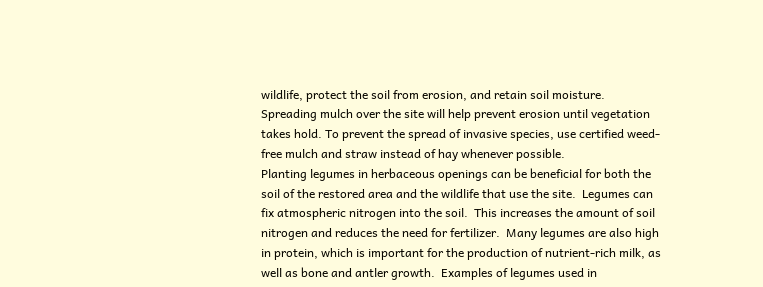wildlife, protect the soil from erosion, and retain soil moisture.  Spreading mulch over the site will help prevent erosion until vegetation takes hold. To prevent the spread of invasive species, use certified weed-free mulch and straw instead of hay whenever possible.
Planting legumes in herbaceous openings can be beneficial for both the soil of the restored area and the wildlife that use the site.  Legumes can fix atmospheric nitrogen into the soil.  This increases the amount of soil nitrogen and reduces the need for fertilizer.  Many legumes are also high in protein, which is important for the production of nutrient-rich milk, as well as bone and antler growth.  Examples of legumes used in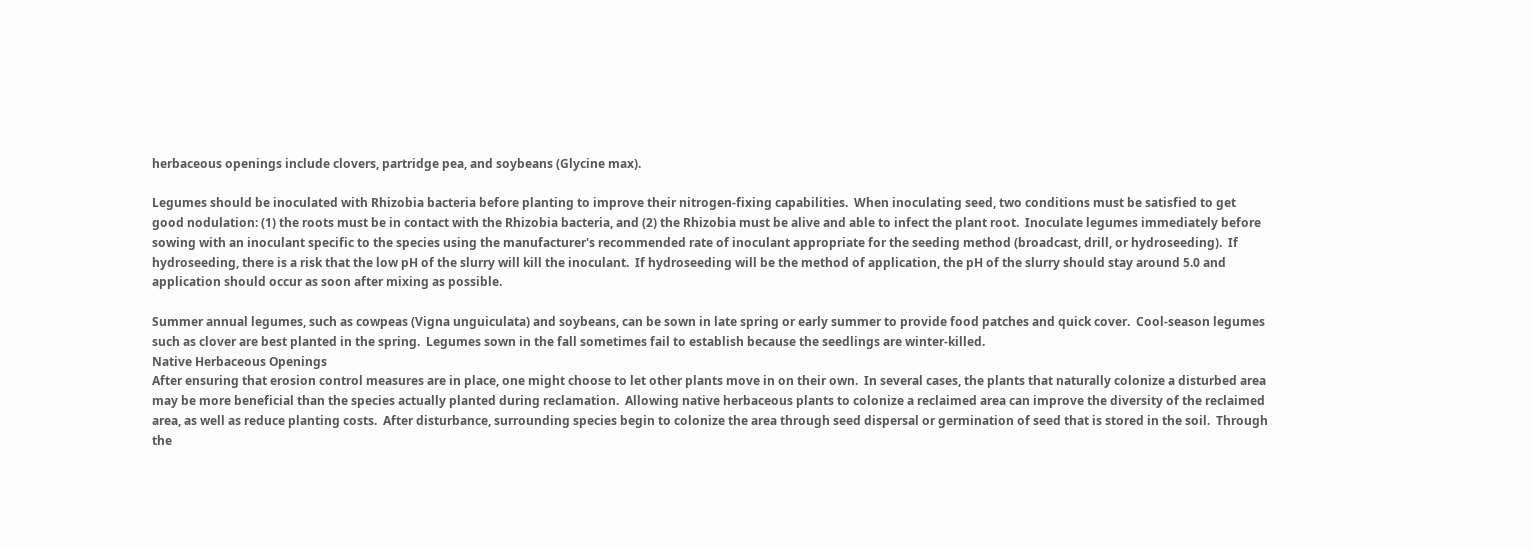herbaceous openings include clovers, partridge pea, and soybeans (Glycine max).

Legumes should be inoculated with Rhizobia bacteria before planting to improve their nitrogen-fixing capabilities.  When inoculating seed, two conditions must be satisfied to get good nodulation: (1) the roots must be in contact with the Rhizobia bacteria, and (2) the Rhizobia must be alive and able to infect the plant root.  Inoculate legumes immediately before sowing with an inoculant specific to the species using the manufacturer's recommended rate of inoculant appropriate for the seeding method (broadcast, drill, or hydroseeding).  If hydroseeding, there is a risk that the low pH of the slurry will kill the inoculant.  If hydroseeding will be the method of application, the pH of the slurry should stay around 5.0 and application should occur as soon after mixing as possible.

Summer annual legumes, such as cowpeas (Vigna unguiculata) and soybeans, can be sown in late spring or early summer to provide food patches and quick cover.  Cool-season legumes such as clover are best planted in the spring.  Legumes sown in the fall sometimes fail to establish because the seedlings are winter-killed.
Native Herbaceous Openings
After ensuring that erosion control measures are in place, one might choose to let other plants move in on their own.  In several cases, the plants that naturally colonize a disturbed area may be more beneficial than the species actually planted during reclamation.  Allowing native herbaceous plants to colonize a reclaimed area can improve the diversity of the reclaimed area, as well as reduce planting costs.  After disturbance, surrounding species begin to colonize the area through seed dispersal or germination of seed that is stored in the soil.  Through the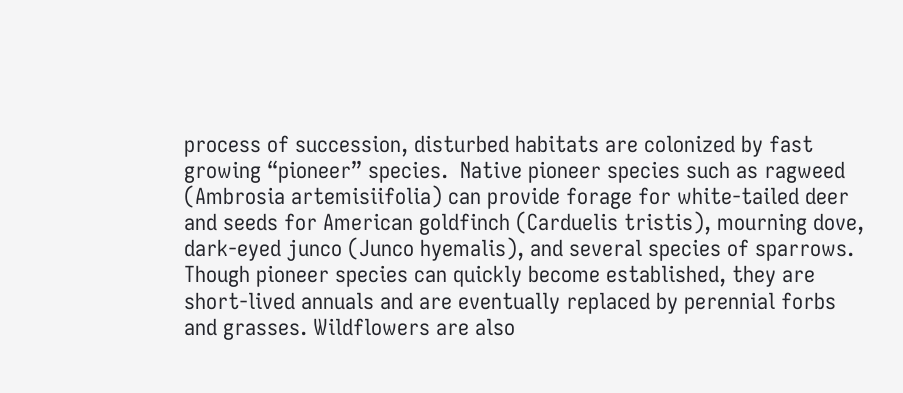process of succession, disturbed habitats are colonized by fast growing “pioneer” species.  Native pioneer species such as ragweed (Ambrosia artemisiifolia) can provide forage for white-tailed deer and seeds for American goldfinch (Carduelis tristis), mourning dove, dark-eyed junco (Junco hyemalis), and several species of sparrows.  Though pioneer species can quickly become established, they are short-lived annuals and are eventually replaced by perennial forbs and grasses. Wildflowers are also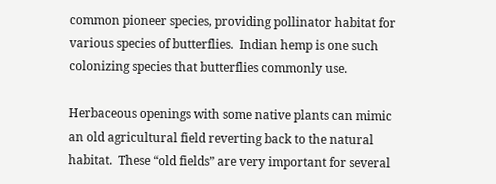common pioneer species, providing pollinator habitat for various species of butterflies.  Indian hemp is one such colonizing species that butterflies commonly use.

Herbaceous openings with some native plants can mimic an old agricultural field reverting back to the natural habitat.  These “old fields” are very important for several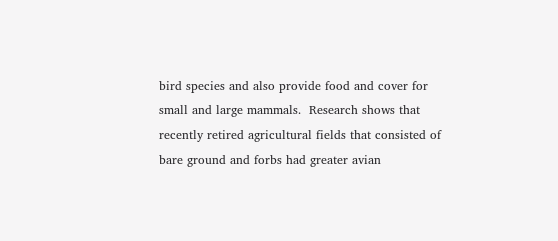bird species and also provide food and cover for small and large mammals.  Research shows that recently retired agricultural fields that consisted of bare ground and forbs had greater avian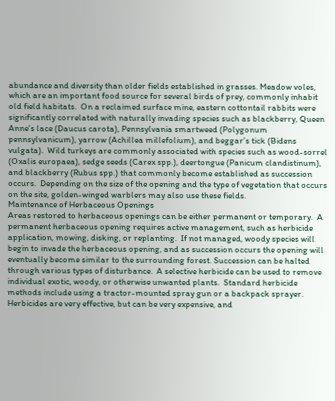abundance and diversity than older fields established in grasses. Meadow voles, which are an important food source for several birds of prey, commonly inhabit old field habitats.  On a reclaimed surface mine, eastern cottontail rabbits were significantly correlated with naturally invading species such as blackberry, Queen Anne’s lace (Daucus carota), Pennsylvania smartweed (Polygonum pennsylvanicum), yarrow (Achillea millefolium), and beggar’s tick (Bidens vulgata).  Wild turkeys are commonly associated with species such as wood-sorrel (Oxalis europaea), sedge seeds (Carex spp.), deertongue (Panicum clandistinum), and blackberry (Rubus spp.) that commonly become established as succession occurs.  Depending on the size of the opening and the type of vegetation that occurs on the site, golden-winged warblers may also use these fields.
Maintenance of Herbaceous Openings
Areas restored to herbaceous openings can be either permanent or temporary.  A permanent herbaceous opening requires active management, such as herbicide application, mowing, disking, or replanting.  If not managed, woody species will begin to invade the herbaceous opening, and as succession occurs the opening will eventually become similar to the surrounding forest. Succession can be halted through various types of disturbance.  A selective herbicide can be used to remove individual exotic, woody, or otherwise unwanted plants.  Standard herbicide methods include using a tractor-mounted spray gun or a backpack sprayer.  Herbicides are very effective, but can be very expensive, and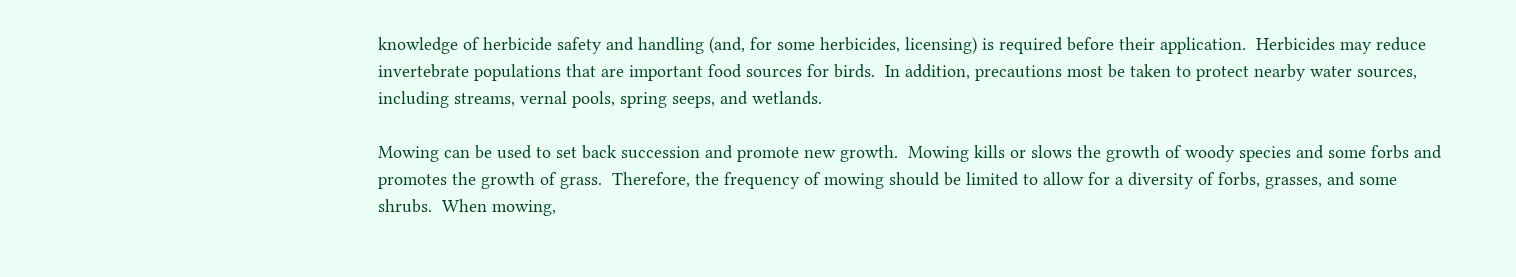knowledge of herbicide safety and handling (and, for some herbicides, licensing) is required before their application.  Herbicides may reduce invertebrate populations that are important food sources for birds.  In addition, precautions most be taken to protect nearby water sources, including streams, vernal pools, spring seeps, and wetlands.

Mowing can be used to set back succession and promote new growth.  Mowing kills or slows the growth of woody species and some forbs and promotes the growth of grass.  Therefore, the frequency of mowing should be limited to allow for a diversity of forbs, grasses, and some shrubs.  When mowing,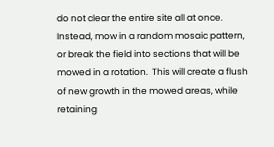do not clear the entire site all at once.  Instead, mow in a random mosaic pattern, or break the field into sections that will be mowed in a rotation.  This will create a flush of new growth in the mowed areas, while retaining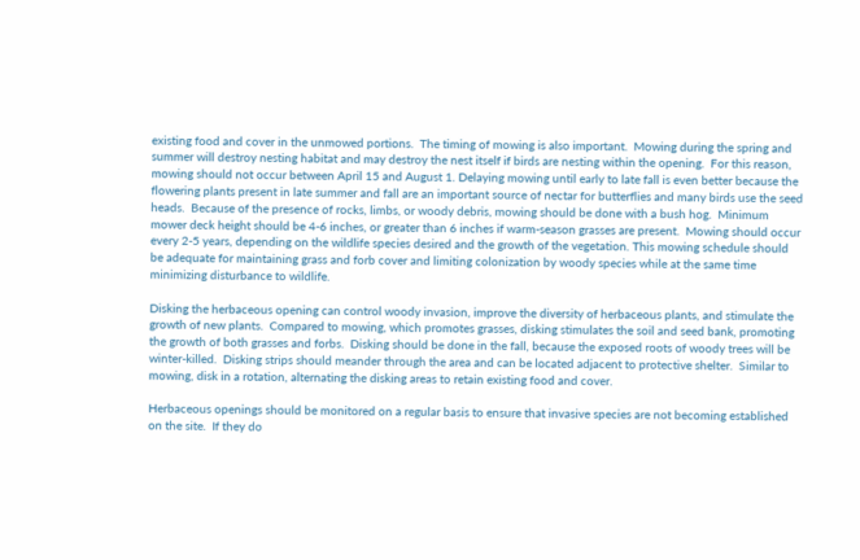existing food and cover in the unmowed portions.  The timing of mowing is also important.  Mowing during the spring and summer will destroy nesting habitat and may destroy the nest itself if birds are nesting within the opening.  For this reason, mowing should not occur between April 15 and August 1. Delaying mowing until early to late fall is even better because the flowering plants present in late summer and fall are an important source of nectar for butterflies and many birds use the seed heads.  Because of the presence of rocks, limbs, or woody debris, mowing should be done with a bush hog.  Minimum mower deck height should be 4-6 inches, or greater than 6 inches if warm-season grasses are present.  Mowing should occur every 2-5 years, depending on the wildlife species desired and the growth of the vegetation. This mowing schedule should be adequate for maintaining grass and forb cover and limiting colonization by woody species while at the same time minimizing disturbance to wildlife.

Disking the herbaceous opening can control woody invasion, improve the diversity of herbaceous plants, and stimulate the growth of new plants.  Compared to mowing, which promotes grasses, disking stimulates the soil and seed bank, promoting the growth of both grasses and forbs.  Disking should be done in the fall, because the exposed roots of woody trees will be winter-killed.  Disking strips should meander through the area and can be located adjacent to protective shelter.  Similar to mowing, disk in a rotation, alternating the disking areas to retain existing food and cover.

Herbaceous openings should be monitored on a regular basis to ensure that invasive species are not becoming established on the site.  If they do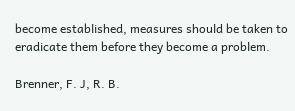become established, measures should be taken to eradicate them before they become a problem.

Brenner, F. J, R. B.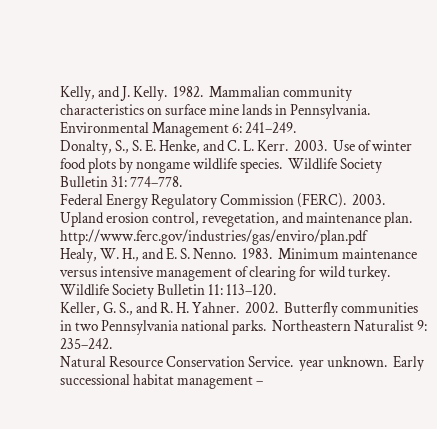Kelly, and J. Kelly.  1982.  Mammalian community characteristics on surface mine lands in Pennsylvania.  Environmental Management 6: 241–249.
Donalty, S., S. E. Henke, and C. L. Kerr.  2003.  Use of winter food plots by nongame wildlife species.  Wildlife Society Bulletin 31: 774–778.
Federal Energy Regulatory Commission (FERC).  2003.  Upland erosion control, revegetation, and maintenance plan. http://www.ferc.gov/industries/gas/enviro/plan.pdf
Healy, W. H., and E. S. Nenno.  1983.  Minimum maintenance versus intensive management of clearing for wild turkey.  Wildlife Society Bulletin 11: 113–120.
Keller, G. S., and R. H. Yahner.  2002.  Butterfly communities in two Pennsylvania national parks.  Northeastern Naturalist 9: 235–242.
Natural Resource Conservation Service.  year unknown.  Early successional habitat management –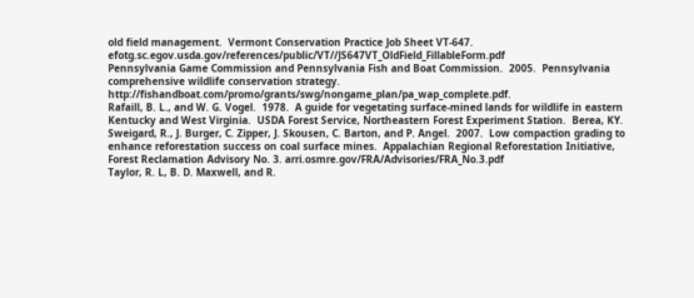old field management.  Vermont Conservation Practice Job Sheet VT-647. efotg.sc.egov.usda.gov/references/public/VT//JS647VT_OldField_FillableForm.pdf
Pennsylvania Game Commission and Pennsylvania Fish and Boat Commission.  2005.  Pennsylvania comprehensive wildlife conservation strategy.  http://fishandboat.com/promo/grants/swg/nongame_plan/pa_wap_complete.pdf.
Rafaill, B. L., and W. G. Vogel.  1978.  A guide for vegetating surface-mined lands for wildlife in eastern Kentucky and West Virginia.  USDA Forest Service, Northeastern Forest Experiment Station.  Berea, KY.
Sweigard, R., J. Burger, C. Zipper, J. Skousen, C. Barton, and P. Angel.  2007.  Low compaction grading to enhance reforestation success on coal surface mines.  Appalachian Regional Reforestation Initiative, Forest Reclamation Advisory No. 3. arri.osmre.gov/FRA/Advisories/FRA_No.3.pdf
Taylor, R. L, B. D. Maxwell, and R.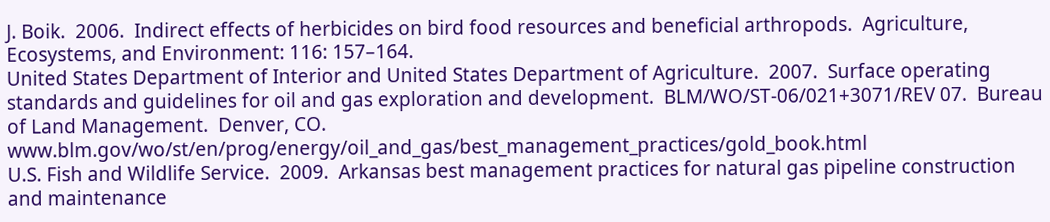J. Boik.  2006.  Indirect effects of herbicides on bird food resources and beneficial arthropods.  Agriculture, Ecosystems, and Environment: 116: 157–164.
United States Department of Interior and United States Department of Agriculture.  2007.  Surface operating standards and guidelines for oil and gas exploration and development.  BLM/WO/ST-06/021+3071/REV 07.  Bureau of Land Management.  Denver, CO. www.blm.gov/wo/st/en/prog/energy/oil_and_gas/best_management_practices/gold_book.html
U.S. Fish and Wildlife Service.  2009.  Arkansas best management practices for natural gas pipeline construction and maintenance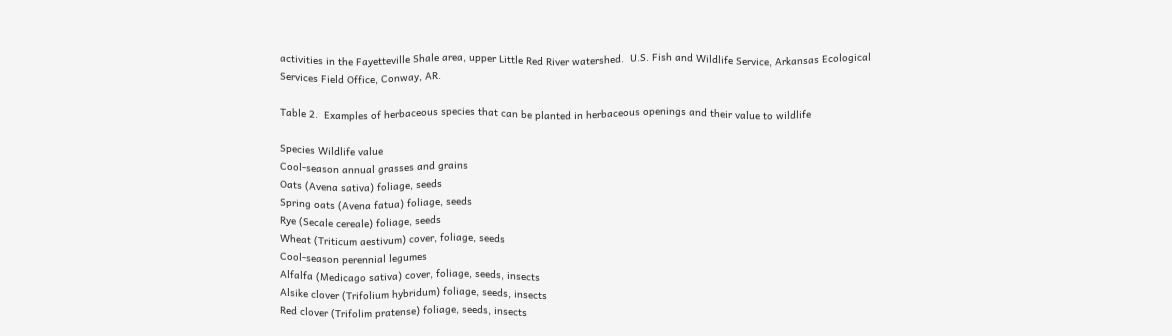activities in the Fayetteville Shale area, upper Little Red River watershed.  U.S. Fish and Wildlife Service, Arkansas Ecological Services Field Office, Conway, AR.

Table 2.  Examples of herbaceous species that can be planted in herbaceous openings and their value to wildlife

Species Wildlife value
Cool-season annual grasses and grains
Oats (Avena sativa) foliage, seeds
Spring oats (Avena fatua) foliage, seeds
Rye (Secale cereale) foliage, seeds
Wheat (Triticum aestivum) cover, foliage, seeds
Cool-season perennial legumes
Alfalfa (Medicago sativa) cover, foliage, seeds, insects
Alsike clover (Trifolium hybridum) foliage, seeds, insects
Red clover (Trifolim pratense) foliage, seeds, insects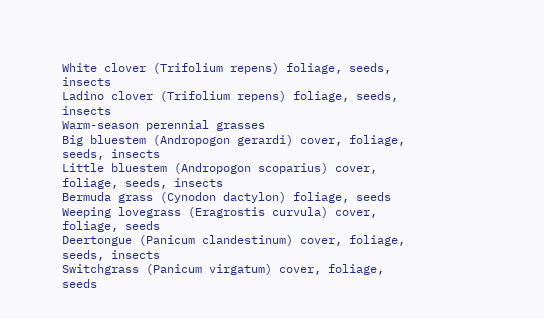White clover (Trifolium repens) foliage, seeds, insects
Ladino clover (Trifolium repens) foliage, seeds, insects
Warm-season perennial grasses
Big bluestem (Andropogon gerardi) cover, foliage, seeds, insects
Little bluestem (Andropogon scoparius) cover, foliage, seeds, insects
Bermuda grass (Cynodon dactylon) foliage, seeds
Weeping lovegrass (Eragrostis curvula) cover, foliage, seeds
Deertongue (Panicum clandestinum) cover, foliage, seeds, insects
Switchgrass (Panicum virgatum) cover, foliage, seeds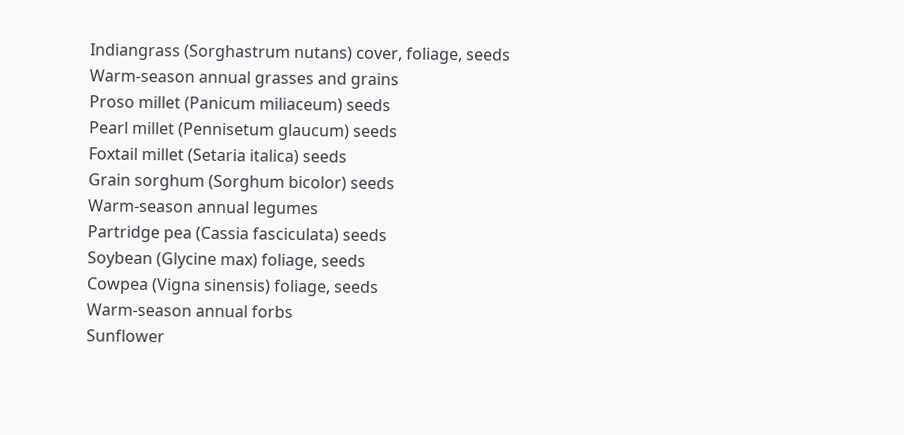Indiangrass (Sorghastrum nutans) cover, foliage, seeds
Warm-season annual grasses and grains
Proso millet (Panicum miliaceum) seeds
Pearl millet (Pennisetum glaucum) seeds
Foxtail millet (Setaria italica) seeds
Grain sorghum (Sorghum bicolor) seeds
Warm-season annual legumes
Partridge pea (Cassia fasciculata) seeds
Soybean (Glycine max) foliage, seeds
Cowpea (Vigna sinensis) foliage, seeds
Warm-season annual forbs
Sunflower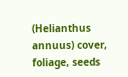(Helianthus annuus) cover, foliage, seeds